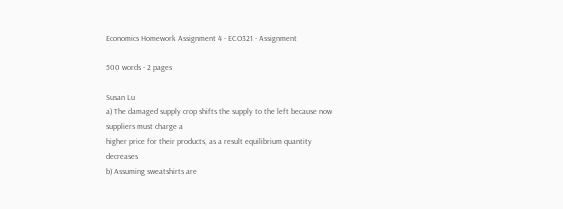Economics Homework Assignment 4 - ECO321 - Assignment

500 words - 2 pages

Susan Lu
a) The damaged supply crop shifts the supply to the left because now suppliers must charge a
higher price for their products, as a result equilibrium quantity decreases
b) Assuming sweatshirts are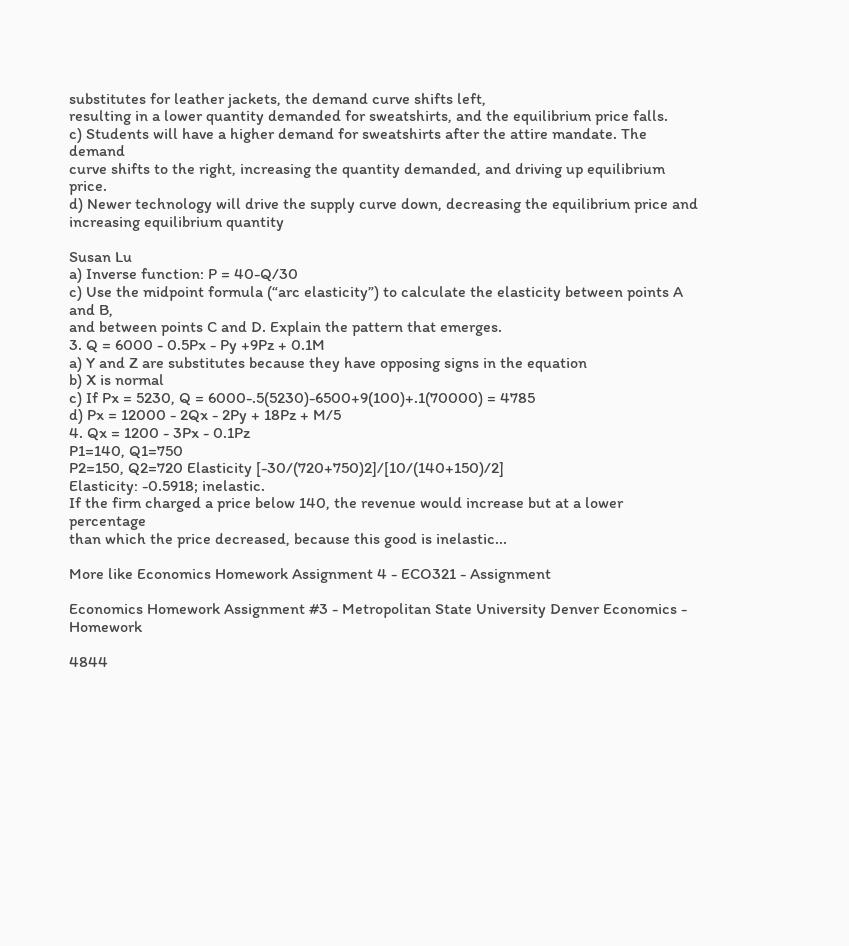substitutes for leather jackets, the demand curve shifts left,
resulting in a lower quantity demanded for sweatshirts, and the equilibrium price falls.
c) Students will have a higher demand for sweatshirts after the attire mandate. The demand
curve shifts to the right, increasing the quantity demanded, and driving up equilibrium price.
d) Newer technology will drive the supply curve down, decreasing the equilibrium price and
increasing equilibrium quantity

Susan Lu
a) Inverse function: P = 40-Q/30
c) Use the midpoint formula (“arc elasticity”) to calculate the elasticity between points A and B,
and between points C and D. Explain the pattern that emerges.
3. Q = 6000 - 0.5Px - Py +9Pz + 0.1M
a) Y and Z are substitutes because they have opposing signs in the equation
b) X is normal
c) If Px = 5230, Q = 6000-.5(5230)-6500+9(100)+.1(70000) = 4785
d) Px = 12000 - 2Qx - 2Py + 18Pz + M/5
4. Qx = 1200 - 3Px - 0.1Pz
P1=140, Q1=750
P2=150, Q2=720 Elasticity [-30/(720+750)2]/[10/(140+150)/2]
Elasticity: -0.5918; inelastic.
If the firm charged a price below 140, the revenue would increase but at a lower percentage
than which the price decreased, because this good is inelastic...

More like Economics Homework Assignment 4 - ECO321 - Assignment

Economics Homework Assignment #3 - Metropolitan State University Denver Economics - Homework

4844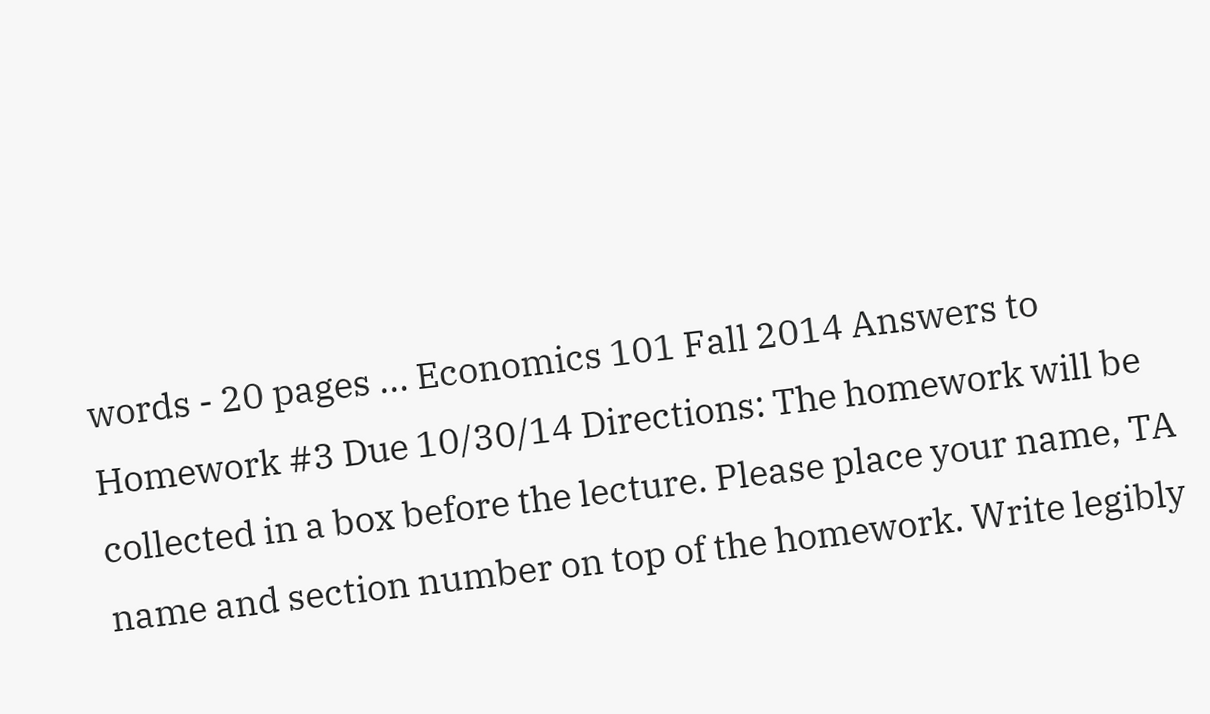words - 20 pages ... Economics 101 Fall 2014 Answers to Homework #3 Due 10/30/14 Directions: The homework will be collected in a box before the lecture. Please place your name, TA name and section number on top of the homework. Write legibly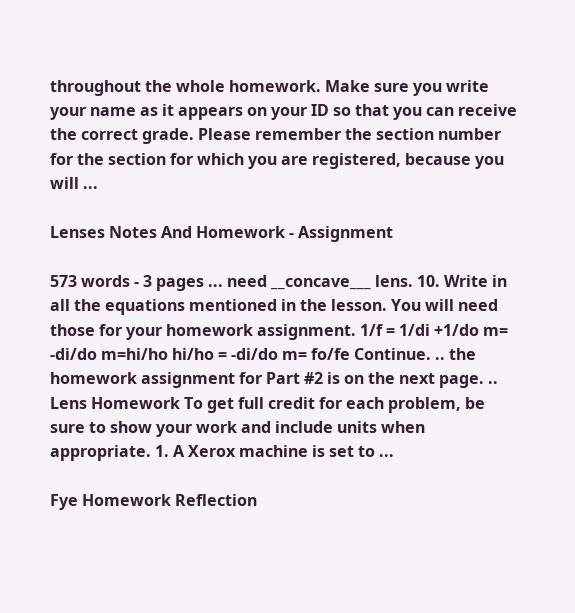throughout the whole homework. Make sure you write your name as it appears on your ID so that you can receive the correct grade. Please remember the section number for the section for which you are registered, because you will ...

Lenses Notes And Homework - Assignment

573 words - 3 pages ... need __concave___ lens. 10. Write in all the equations mentioned in the lesson. You will need those for your homework assignment. 1/f = 1/di +1/do m= -di/do m=hi/ho hi/ho = -di/do m= fo/fe Continue. .. the homework assignment for Part #2 is on the next page. .. Lens Homework To get full credit for each problem, be sure to show your work and include units when appropriate. 1. A Xerox machine is set to ...

Fye Homework Reflection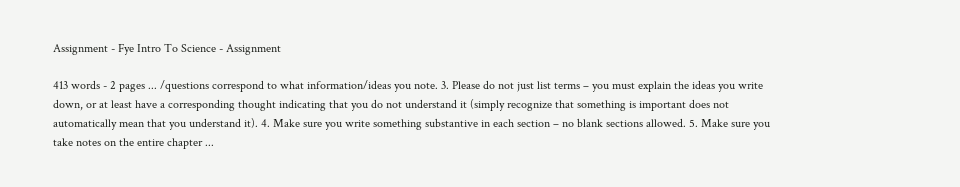Assignment - Fye Intro To Science - Assignment

413 words - 2 pages ... /questions correspond to what information/ideas you note. 3. Please do not just list terms – you must explain the ideas you write down, or at least have a corresponding thought indicating that you do not understand it (simply recognize that something is important does not automatically mean that you understand it). 4. Make sure you write something substantive in each section – no blank sections allowed. 5. Make sure you take notes on the entire chapter ...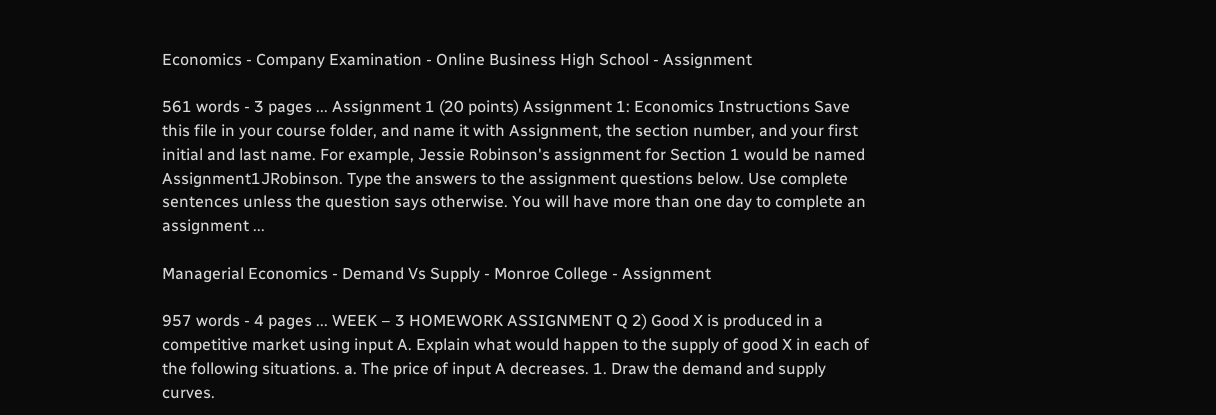Economics - Company Examination - Online Business High School - Assignment

561 words - 3 pages ... Assignment 1 (20 points) Assignment 1: Economics Instructions Save this file in your course folder, and name it with Assignment, the section number, and your first initial and last name. For example, Jessie Robinson's assignment for Section 1 would be named Assignment1JRobinson. Type the answers to the assignment questions below. Use complete sentences unless the question says otherwise. You will have more than one day to complete an assignment ...

Managerial Economics - Demand Vs Supply - Monroe College - Assignment

957 words - 4 pages ... WEEK – 3 HOMEWORK ASSIGNMENT Q 2) Good X is produced in a competitive market using input A. Explain what would happen to the supply of good X in each of the following situations. a. The price of input A decreases. 1. Draw the demand and supply curves.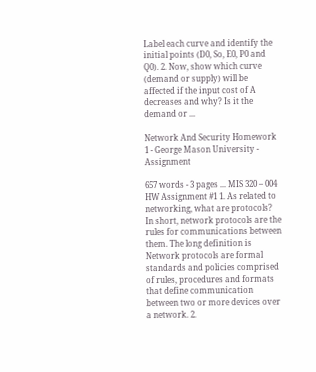Label each curve and identify the initial points (D0, So, E0, P0 and Q0). 2. Now, show which curve (demand or supply) will be affected if the input cost of A decreases and why? Is it the demand or ...

Network And Security Homework 1 - George Mason University - Assignment

657 words - 3 pages ... MIS 320 – 004 HW Assignment #1 1. As related to networking, what are protocols? In short, network protocols are the rules for communications between them. The long definition is Network protocols are formal standards and policies comprised of rules, procedures and formats that define communication between two or more devices over a network. 2.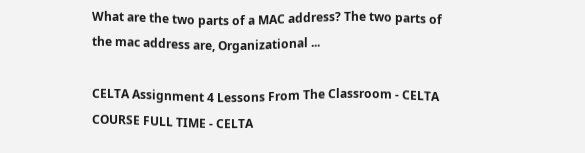What are the two parts of a MAC address? The two parts of the mac address are, Organizational ...

CELTA Assignment 4 Lessons From The Classroom - CELTA COURSE FULL TIME - CELTA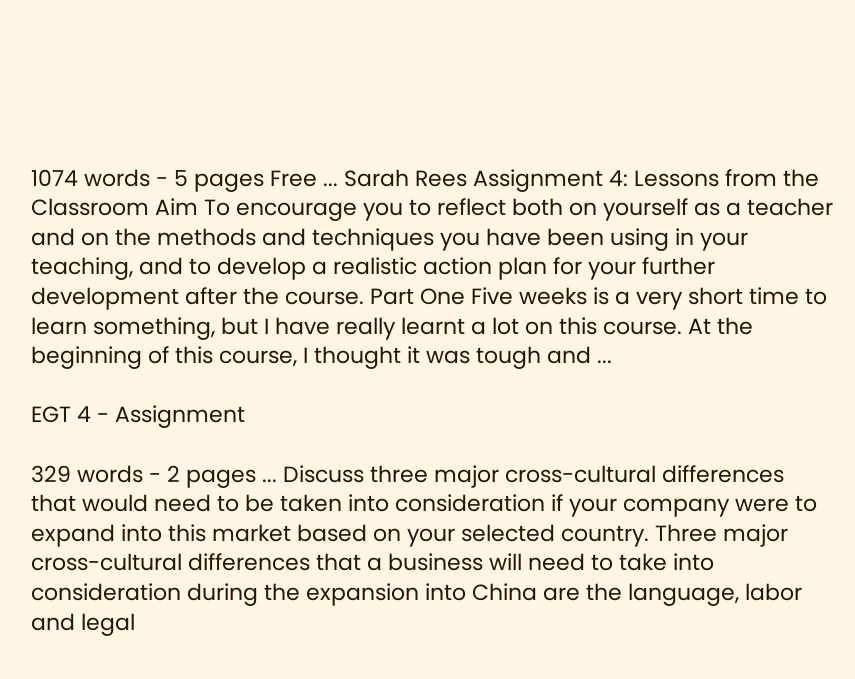1074 words - 5 pages Free ... Sarah Rees Assignment 4: Lessons from the Classroom Aim To encourage you to reflect both on yourself as a teacher and on the methods and techniques you have been using in your teaching, and to develop a realistic action plan for your further development after the course. Part One Five weeks is a very short time to learn something, but I have really learnt a lot on this course. At the beginning of this course, I thought it was tough and ...

EGT 4 - Assignment

329 words - 2 pages ... Discuss three major cross-cultural differences that would need to be taken into consideration if your company were to expand into this market based on your selected country. Three major cross-cultural differences that a business will need to take into consideration during the expansion into China are the language, labor and legal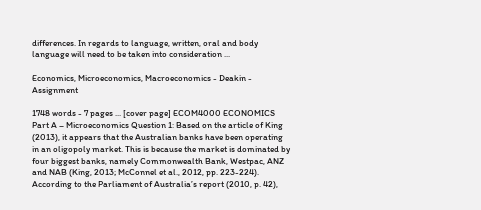differences. In regards to language, written, oral and body language will need to be taken into consideration ...

Economics, Microeconomics, Macroeconomics - Deakin - Assignment

1748 words - 7 pages ... [cover page] ECOM4000 ECONOMICS Part A – Microeconomics Question 1: Based on the article of King (2013), it appears that the Australian banks have been operating in an oligopoly market. This is because the market is dominated by four biggest banks, namely Commonwealth Bank, Westpac, ANZ and NAB (King, 2013; McConnel et al., 2012, pp. 223-224). According to the Parliament of Australia’s report (2010, p. 42),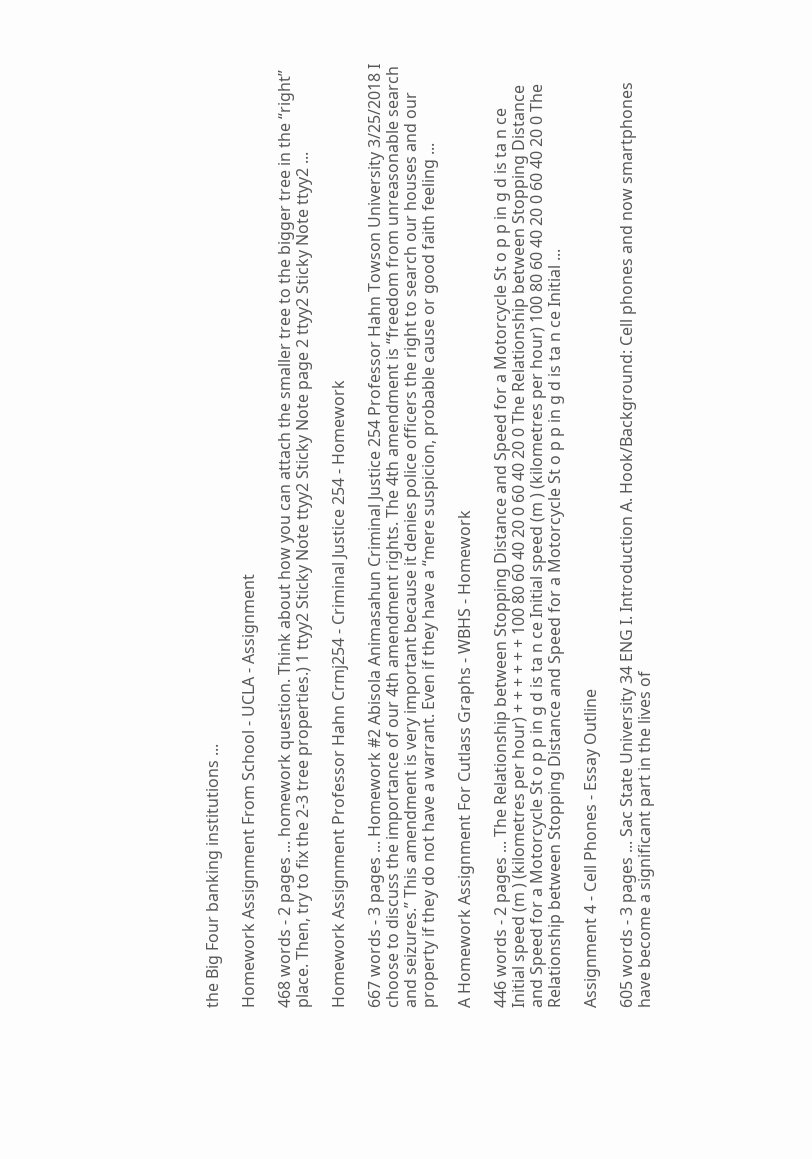the Big Four banking institutions ...

Homework Assignment From School - UCLA - Assignment

468 words - 2 pages ... homework question. Think about how you can attach the smaller tree to the bigger tree in the “right” place. Then, try to fix the 2-3 tree properties.) 1 ttyy2 Sticky Note ttyy2 Sticky Note page 2 ttyy2 Sticky Note ttyy2 ...

Homework Assignment Professor Hahn Crmj254 - Criminal Justice 254 - Homework

667 words - 3 pages ... Homework #2 Abisola Animasahun Criminal Justice 254 Professor Hahn Towson University 3/25/2018 I choose to discuss the importance of our 4th amendment rights. The 4th amendment is “freedom from unreasonable search and seizures.” This amendment is very important because it denies police officers the right to search our houses and our property if they do not have a warrant. Even if they have a “mere suspicion, probable cause or good faith feeling ...

A Homework Assignment For Cutlass Graphs - WBHS - Homework

446 words - 2 pages ... The Relationship between Stopping Distance and Speed for a Motorcycle St o p p in g d is ta n ce Initial speed (m ) (kilometres per hour) + + + + + + 100 80 60 40 20 0 60 40 20 0 The Relationship between Stopping Distance and Speed for a Motorcycle St o p p in g d is ta n ce Initial speed (m ) (kilometres per hour) 100 80 60 40 20 0 60 40 20 0 The Relationship between Stopping Distance and Speed for a Motorcycle St o p p in g d is ta n ce Initial ...

Assignment 4 - Cell Phones - Essay Outline

605 words - 3 pages ... Sac State University 34 ENG I. Introduction A. Hook/Background: Cell phones and now smartphones have become a significant part in the lives of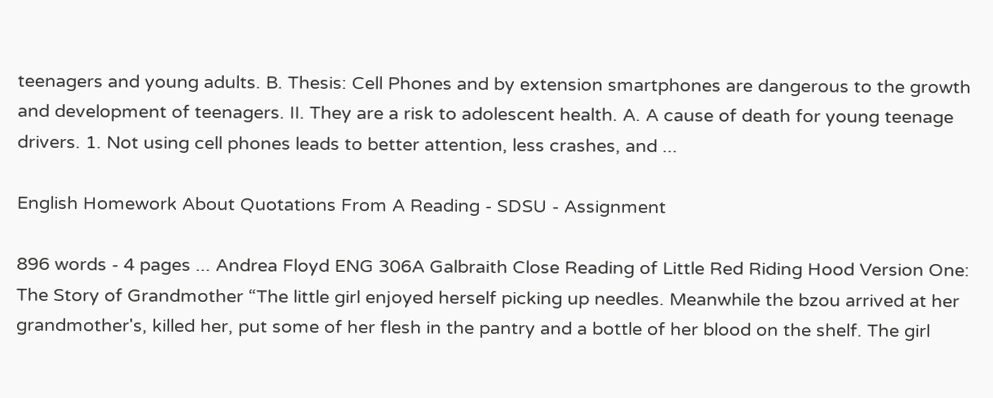teenagers and young adults. B. Thesis: Cell Phones and by extension smartphones are dangerous to the growth and development of teenagers. II. They are a risk to adolescent health. A. A cause of death for young teenage drivers. 1. Not using cell phones leads to better attention, less crashes, and ...

English Homework About Quotations From A Reading - SDSU - Assignment

896 words - 4 pages ... Andrea Floyd ENG 306A Galbraith Close Reading of Little Red Riding Hood Version One: The Story of Grandmother “The little girl enjoyed herself picking up needles. Meanwhile the bzou arrived at her grandmother's, killed her, put some of her flesh in the pantry and a bottle of her blood on the shelf. The girl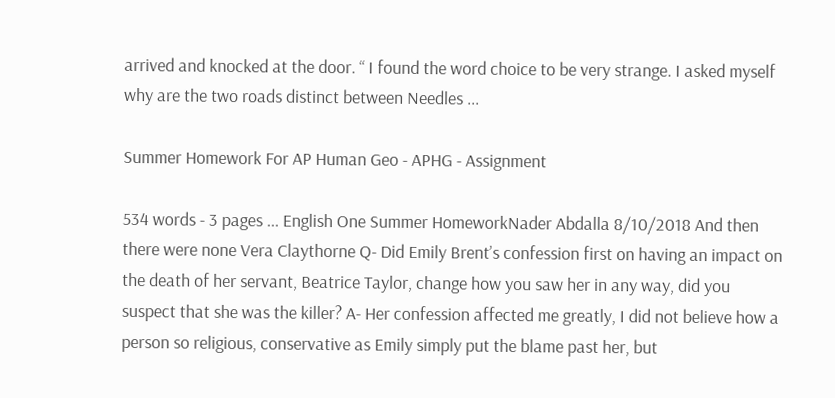arrived and knocked at the door. “ I found the word choice to be very strange. I asked myself why are the two roads distinct between Needles ...

Summer Homework For AP Human Geo - APHG - Assignment

534 words - 3 pages ... English One Summer HomeworkNader Abdalla 8/10/2018 And then there were none Vera Claythorne Q- Did Emily Brent’s confession first on having an impact on the death of her servant, Beatrice Taylor, change how you saw her in any way, did you suspect that she was the killer? A- Her confession affected me greatly, I did not believe how a person so religious, conservative as Emily simply put the blame past her, but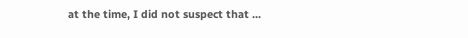at the time, I did not suspect that ...